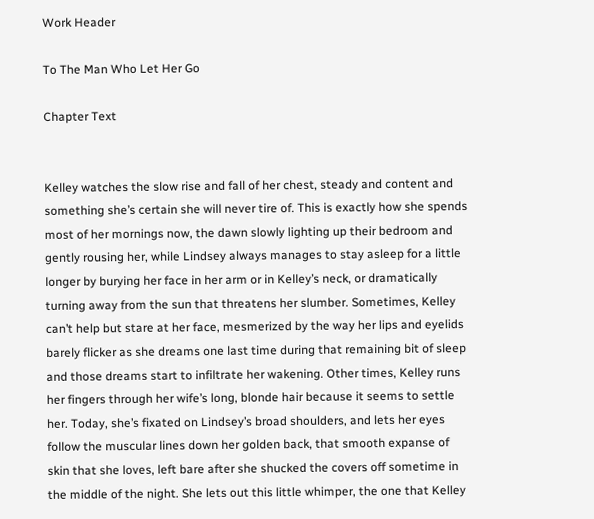Work Header

To The Man Who Let Her Go

Chapter Text


Kelley watches the slow rise and fall of her chest, steady and content and something she’s certain she will never tire of. This is exactly how she spends most of her mornings now, the dawn slowly lighting up their bedroom and gently rousing her, while Lindsey always manages to stay asleep for a little longer by burying her face in her arm or in Kelley’s neck, or dramatically turning away from the sun that threatens her slumber. Sometimes, Kelley can’t help but stare at her face, mesmerized by the way her lips and eyelids barely flicker as she dreams one last time during that remaining bit of sleep and those dreams start to infiltrate her wakening. Other times, Kelley runs her fingers through her wife’s long, blonde hair because it seems to settle her. Today, she’s fixated on Lindsey’s broad shoulders, and lets her eyes follow the muscular lines down her golden back, that smooth expanse of skin that she loves, left bare after she shucked the covers off sometime in the middle of the night. She lets out this little whimper, the one that Kelley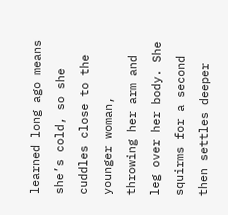learned long ago means she’s cold, so she cuddles close to the younger woman, throwing her arm and leg over her body. She squirms for a second then settles deeper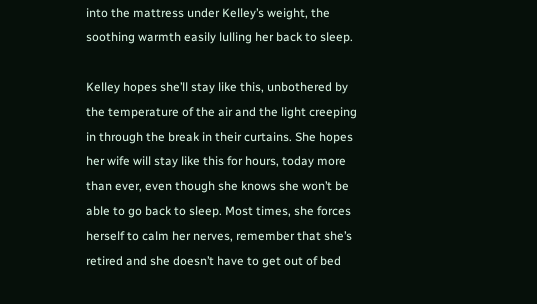into the mattress under Kelley’s weight, the soothing warmth easily lulling her back to sleep.

Kelley hopes she’ll stay like this, unbothered by the temperature of the air and the light creeping in through the break in their curtains. She hopes her wife will stay like this for hours, today more than ever, even though she knows she won’t be able to go back to sleep. Most times, she forces herself to calm her nerves, remember that she’s retired and she doesn’t have to get out of bed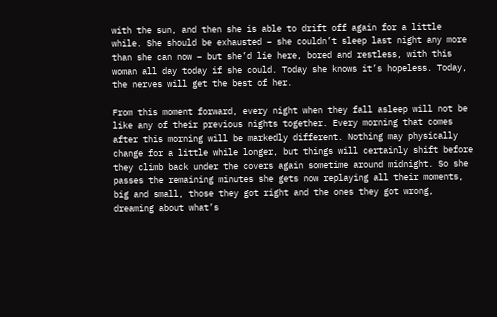with the sun, and then she is able to drift off again for a little while. She should be exhausted – she couldn’t sleep last night any more than she can now – but she’d lie here, bored and restless, with this woman all day today if she could. Today she knows it’s hopeless. Today, the nerves will get the best of her.

From this moment forward, every night when they fall asleep will not be like any of their previous nights together. Every morning that comes after this morning will be markedly different. Nothing may physically change for a little while longer, but things will certainly shift before they climb back under the covers again sometime around midnight. So she passes the remaining minutes she gets now replaying all their moments, big and small, those they got right and the ones they got wrong, dreaming about what’s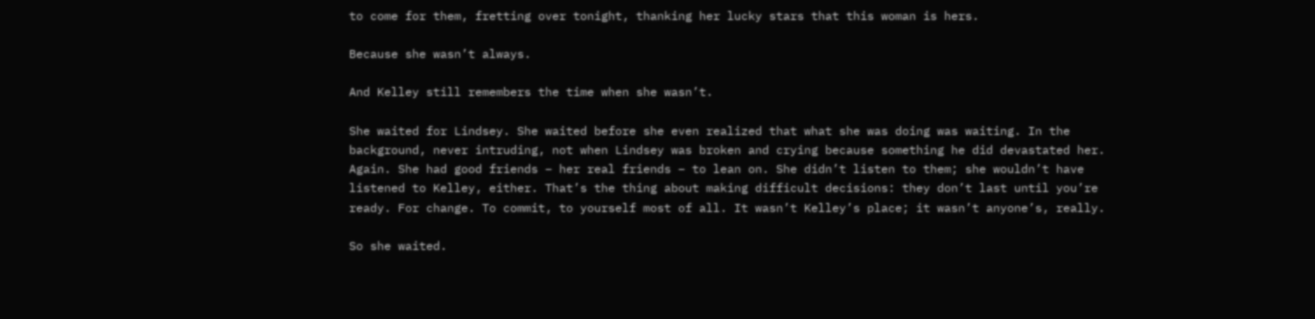to come for them, fretting over tonight, thanking her lucky stars that this woman is hers.

Because she wasn’t always.

And Kelley still remembers the time when she wasn’t.

She waited for Lindsey. She waited before she even realized that what she was doing was waiting. In the background, never intruding, not when Lindsey was broken and crying because something he did devastated her. Again. She had good friends – her real friends – to lean on. She didn’t listen to them; she wouldn’t have listened to Kelley, either. That’s the thing about making difficult decisions: they don’t last until you’re ready. For change. To commit, to yourself most of all. It wasn’t Kelley’s place; it wasn’t anyone’s, really.

So she waited.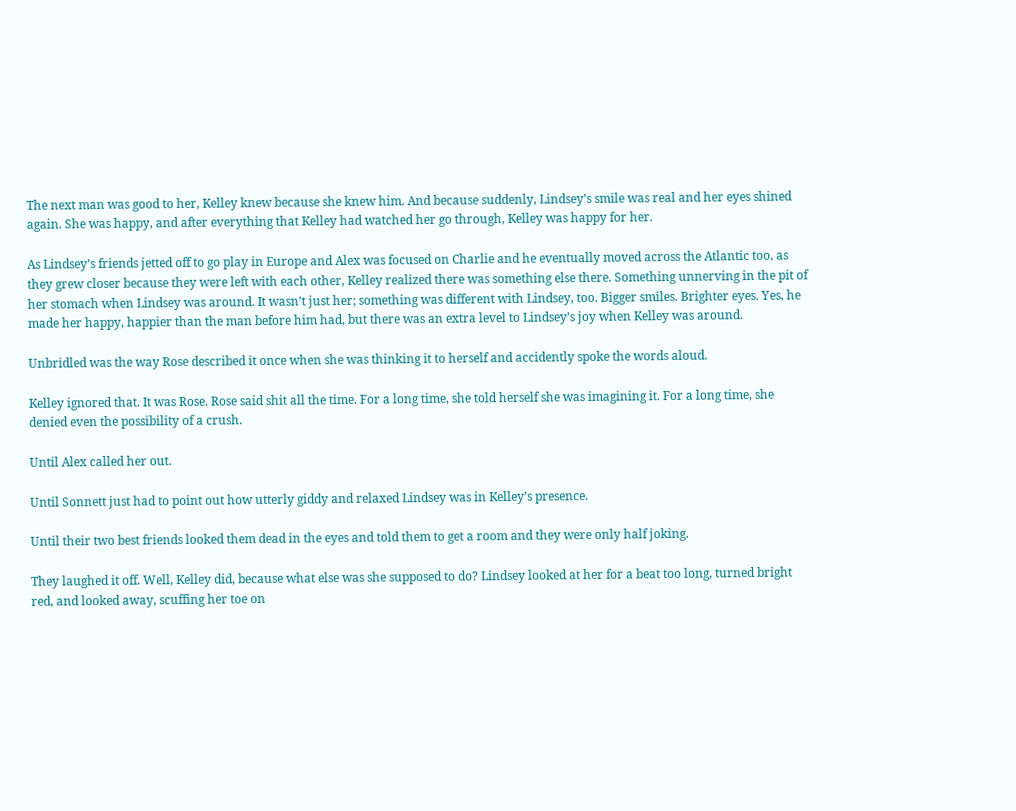The next man was good to her, Kelley knew because she knew him. And because suddenly, Lindsey’s smile was real and her eyes shined again. She was happy, and after everything that Kelley had watched her go through, Kelley was happy for her.

As Lindsey’s friends jetted off to go play in Europe and Alex was focused on Charlie and he eventually moved across the Atlantic too, as they grew closer because they were left with each other, Kelley realized there was something else there. Something unnerving in the pit of her stomach when Lindsey was around. It wasn’t just her; something was different with Lindsey, too. Bigger smiles. Brighter eyes. Yes, he made her happy, happier than the man before him had, but there was an extra level to Lindsey’s joy when Kelley was around.

Unbridled was the way Rose described it once when she was thinking it to herself and accidently spoke the words aloud.

Kelley ignored that. It was Rose. Rose said shit all the time. For a long time, she told herself she was imagining it. For a long time, she denied even the possibility of a crush.

Until Alex called her out.

Until Sonnett just had to point out how utterly giddy and relaxed Lindsey was in Kelley’s presence.

Until their two best friends looked them dead in the eyes and told them to get a room and they were only half joking.

They laughed it off. Well, Kelley did, because what else was she supposed to do? Lindsey looked at her for a beat too long, turned bright red, and looked away, scuffing her toe on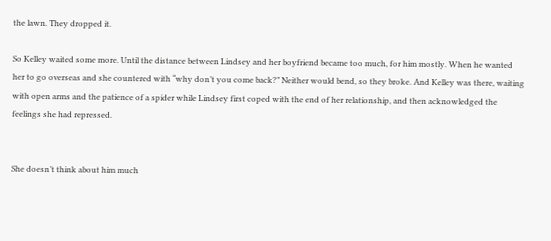the lawn. They dropped it.

So Kelley waited some more. Until the distance between Lindsey and her boyfriend became too much, for him mostly. When he wanted her to go overseas and she countered with “why don’t you come back?” Neither would bend, so they broke. And Kelley was there, waiting with open arms and the patience of a spider while Lindsey first coped with the end of her relationship, and then acknowledged the feelings she had repressed.


She doesn’t think about him much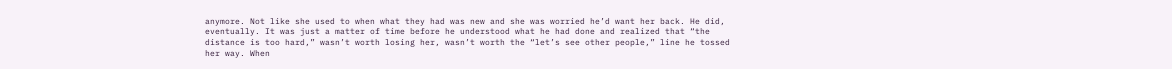anymore. Not like she used to when what they had was new and she was worried he’d want her back. He did, eventually. It was just a matter of time before he understood what he had done and realized that “the distance is too hard,” wasn’t worth losing her, wasn’t worth the “let’s see other people,” line he tossed her way. When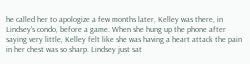he called her to apologize a few months later, Kelley was there, in Lindsey's condo, before a game. When she hung up the phone after saying very little, Kelley felt like she was having a heart attack the pain in her chest was so sharp. Lindsey just sat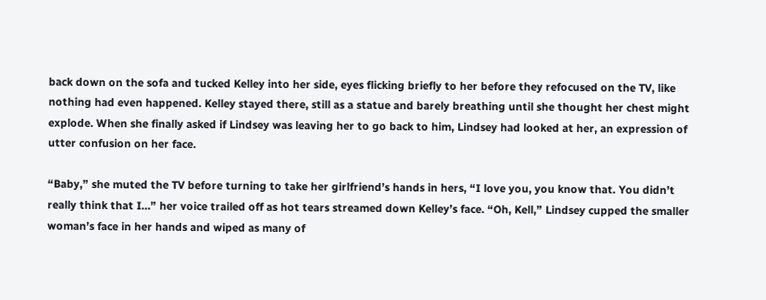back down on the sofa and tucked Kelley into her side, eyes flicking briefly to her before they refocused on the TV, like nothing had even happened. Kelley stayed there, still as a statue and barely breathing until she thought her chest might explode. When she finally asked if Lindsey was leaving her to go back to him, Lindsey had looked at her, an expression of utter confusion on her face.

“Baby,” she muted the TV before turning to take her girlfriend’s hands in hers, “I love you, you know that. You didn’t really think that I…” her voice trailed off as hot tears streamed down Kelley’s face. “Oh, Kell,” Lindsey cupped the smaller woman’s face in her hands and wiped as many of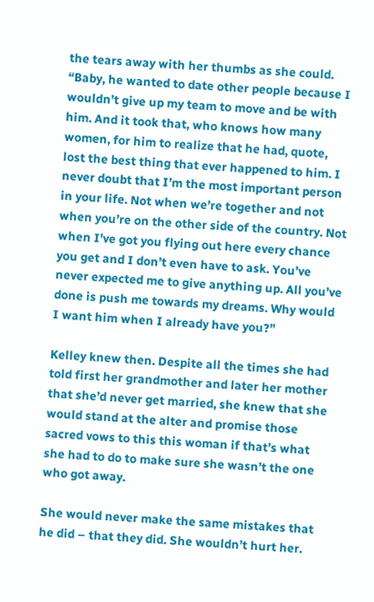the tears away with her thumbs as she could. “Baby, he wanted to date other people because I wouldn’t give up my team to move and be with him. And it took that, who knows how many women, for him to realize that he had, quote, lost the best thing that ever happened to him. I never doubt that I’m the most important person in your life. Not when we’re together and not when you’re on the other side of the country. Not when I've got you flying out here every chance you get and I don’t even have to ask. You’ve never expected me to give anything up. All you’ve done is push me towards my dreams. Why would I want him when I already have you?”

Kelley knew then. Despite all the times she had told first her grandmother and later her mother that she’d never get married, she knew that she would stand at the alter and promise those sacred vows to this this woman if that’s what she had to do to make sure she wasn’t the one who got away.

She would never make the same mistakes that he did – that they did. She wouldn’t hurt her.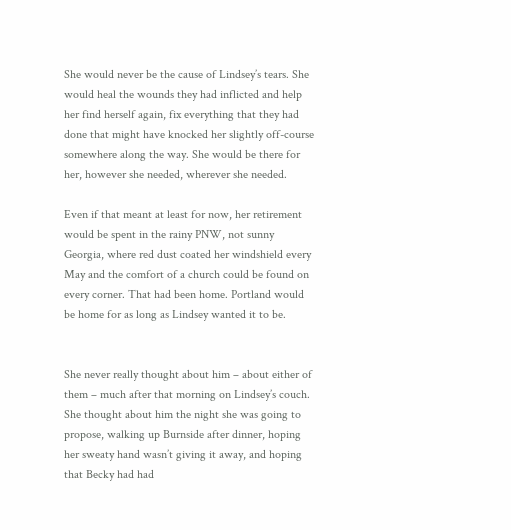She would never be the cause of Lindsey’s tears. She would heal the wounds they had inflicted and help her find herself again, fix everything that they had done that might have knocked her slightly off-course somewhere along the way. She would be there for her, however she needed, wherever she needed.

Even if that meant at least for now, her retirement would be spent in the rainy PNW, not sunny Georgia, where red dust coated her windshield every May and the comfort of a church could be found on every corner. That had been home. Portland would be home for as long as Lindsey wanted it to be.


She never really thought about him – about either of them – much after that morning on Lindsey’s couch. She thought about him the night she was going to propose, walking up Burnside after dinner, hoping her sweaty hand wasn’t giving it away, and hoping that Becky had had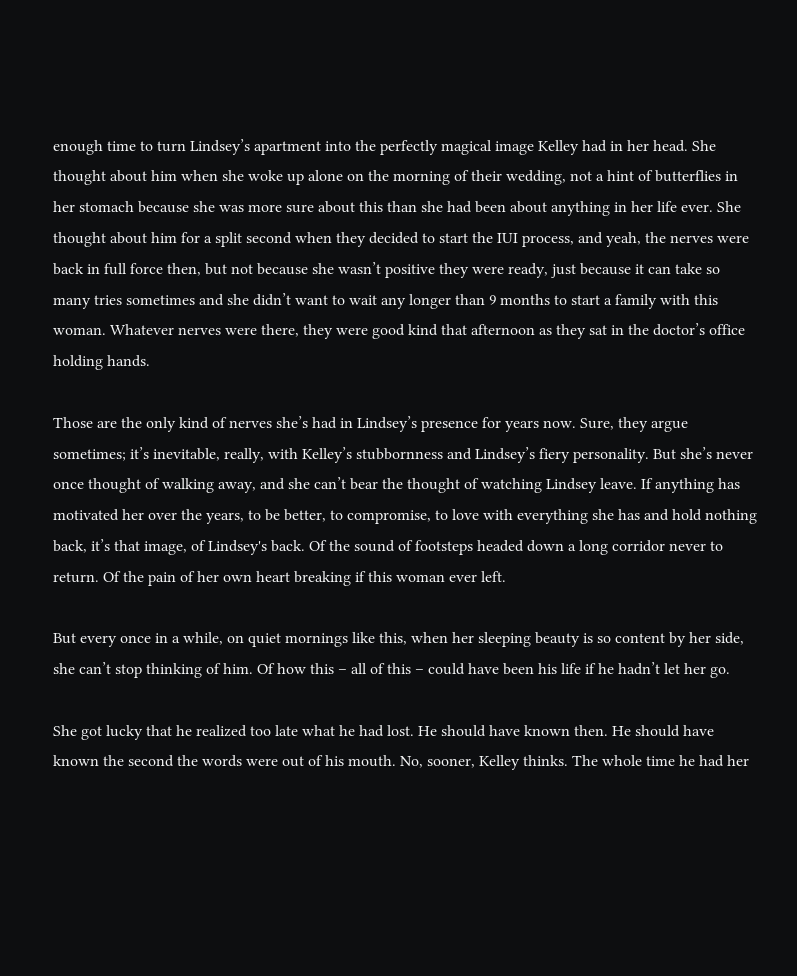enough time to turn Lindsey’s apartment into the perfectly magical image Kelley had in her head. She thought about him when she woke up alone on the morning of their wedding, not a hint of butterflies in her stomach because she was more sure about this than she had been about anything in her life ever. She thought about him for a split second when they decided to start the IUI process, and yeah, the nerves were back in full force then, but not because she wasn’t positive they were ready, just because it can take so many tries sometimes and she didn’t want to wait any longer than 9 months to start a family with this woman. Whatever nerves were there, they were good kind that afternoon as they sat in the doctor’s office holding hands.

Those are the only kind of nerves she’s had in Lindsey’s presence for years now. Sure, they argue sometimes; it’s inevitable, really, with Kelley’s stubbornness and Lindsey’s fiery personality. But she’s never once thought of walking away, and she can’t bear the thought of watching Lindsey leave. If anything has motivated her over the years, to be better, to compromise, to love with everything she has and hold nothing back, it’s that image, of Lindsey's back. Of the sound of footsteps headed down a long corridor never to return. Of the pain of her own heart breaking if this woman ever left.

But every once in a while, on quiet mornings like this, when her sleeping beauty is so content by her side, she can’t stop thinking of him. Of how this – all of this – could have been his life if he hadn’t let her go.

She got lucky that he realized too late what he had lost. He should have known then. He should have known the second the words were out of his mouth. No, sooner, Kelley thinks. The whole time he had her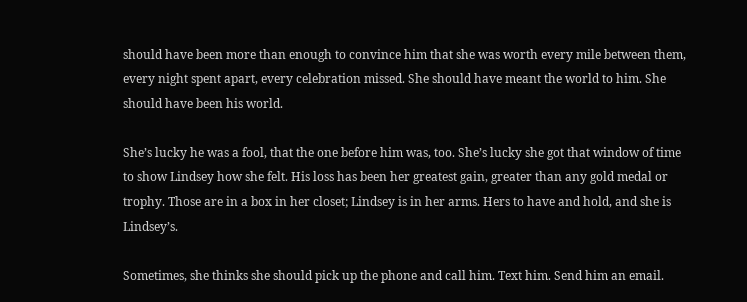should have been more than enough to convince him that she was worth every mile between them, every night spent apart, every celebration missed. She should have meant the world to him. She should have been his world.

She’s lucky he was a fool, that the one before him was, too. She’s lucky she got that window of time to show Lindsey how she felt. His loss has been her greatest gain, greater than any gold medal or trophy. Those are in a box in her closet; Lindsey is in her arms. Hers to have and hold, and she is Lindsey’s.

Sometimes, she thinks she should pick up the phone and call him. Text him. Send him an email.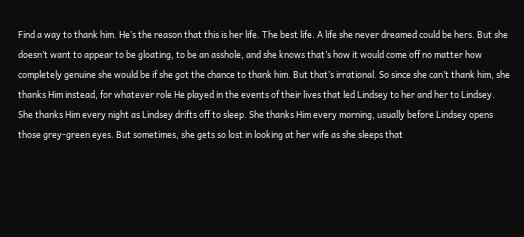Find a way to thank him. He’s the reason that this is her life. The best life. A life she never dreamed could be hers. But she doesn’t want to appear to be gloating, to be an asshole, and she knows that’s how it would come off no matter how completely genuine she would be if she got the chance to thank him. But that’s irrational. So since she can’t thank him, she thanks Him instead, for whatever role He played in the events of their lives that led Lindsey to her and her to Lindsey. She thanks Him every night as Lindsey drifts off to sleep. She thanks Him every morning, usually before Lindsey opens those grey-green eyes. But sometimes, she gets so lost in looking at her wife as she sleeps that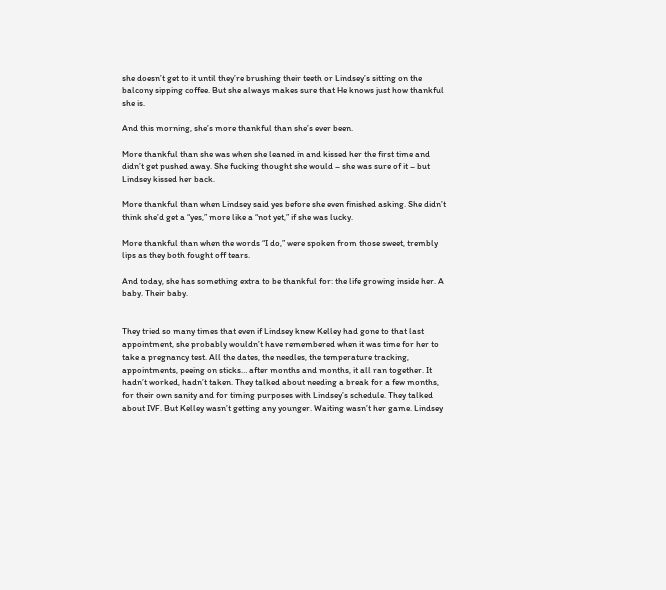she doesn’t get to it until they’re brushing their teeth or Lindsey’s sitting on the balcony sipping coffee. But she always makes sure that He knows just how thankful she is.

And this morning, she’s more thankful than she’s ever been.

More thankful than she was when she leaned in and kissed her the first time and didn’t get pushed away. She fucking thought she would – she was sure of it – but Lindsey kissed her back.

More thankful than when Lindsey said yes before she even finished asking. She didn’t think she’d get a “yes,” more like a “not yet,” if she was lucky.

More thankful than when the words “I do,” were spoken from those sweet, trembly lips as they both fought off tears.

And today, she has something extra to be thankful for: the life growing inside her. A baby. Their baby.


They tried so many times that even if Lindsey knew Kelley had gone to that last appointment, she probably wouldn’t have remembered when it was time for her to take a pregnancy test. All the dates, the needles, the temperature tracking, appointments, peeing on sticks… after months and months, it all ran together. It hadn’t worked, hadn’t taken. They talked about needing a break for a few months, for their own sanity and for timing purposes with Lindsey’s schedule. They talked about IVF. But Kelley wasn’t getting any younger. Waiting wasn’t her game. Lindsey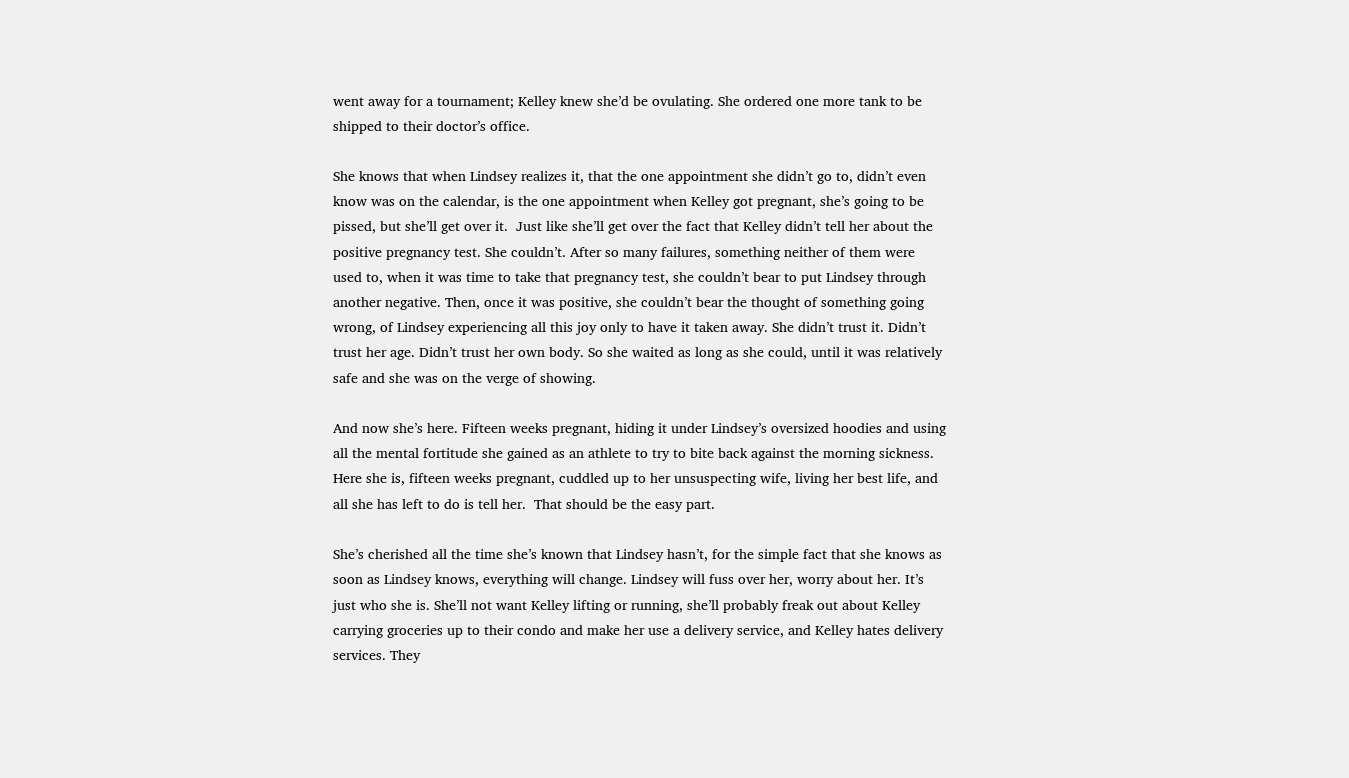went away for a tournament; Kelley knew she’d be ovulating. She ordered one more tank to be shipped to their doctor’s office.

She knows that when Lindsey realizes it, that the one appointment she didn’t go to, didn’t even know was on the calendar, is the one appointment when Kelley got pregnant, she’s going to be pissed, but she’ll get over it.  Just like she’ll get over the fact that Kelley didn’t tell her about the positive pregnancy test. She couldn’t. After so many failures, something neither of them were used to, when it was time to take that pregnancy test, she couldn’t bear to put Lindsey through another negative. Then, once it was positive, she couldn’t bear the thought of something going wrong, of Lindsey experiencing all this joy only to have it taken away. She didn’t trust it. Didn’t trust her age. Didn’t trust her own body. So she waited as long as she could, until it was relatively safe and she was on the verge of showing.

And now she’s here. Fifteen weeks pregnant, hiding it under Lindsey’s oversized hoodies and using all the mental fortitude she gained as an athlete to try to bite back against the morning sickness. Here she is, fifteen weeks pregnant, cuddled up to her unsuspecting wife, living her best life, and all she has left to do is tell her.  That should be the easy part.

She’s cherished all the time she’s known that Lindsey hasn’t, for the simple fact that she knows as soon as Lindsey knows, everything will change. Lindsey will fuss over her, worry about her. It’s just who she is. She’ll not want Kelley lifting or running, she’ll probably freak out about Kelley carrying groceries up to their condo and make her use a delivery service, and Kelley hates delivery services. They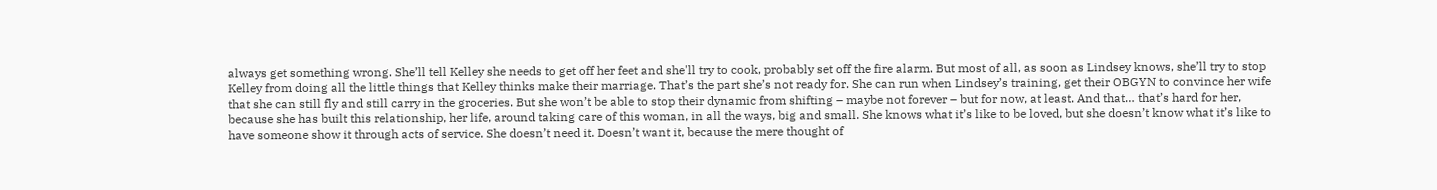always get something wrong. She’ll tell Kelley she needs to get off her feet and she'll try to cook, probably set off the fire alarm. But most of all, as soon as Lindsey knows, she’ll try to stop Kelley from doing all the little things that Kelley thinks make their marriage. That’s the part she’s not ready for. She can run when Lindsey’s training, get their OBGYN to convince her wife that she can still fly and still carry in the groceries. But she won’t be able to stop their dynamic from shifting – maybe not forever – but for now, at least. And that… that’s hard for her, because she has built this relationship, her life, around taking care of this woman, in all the ways, big and small. She knows what it’s like to be loved, but she doesn’t know what it’s like to have someone show it through acts of service. She doesn’t need it. Doesn’t want it, because the mere thought of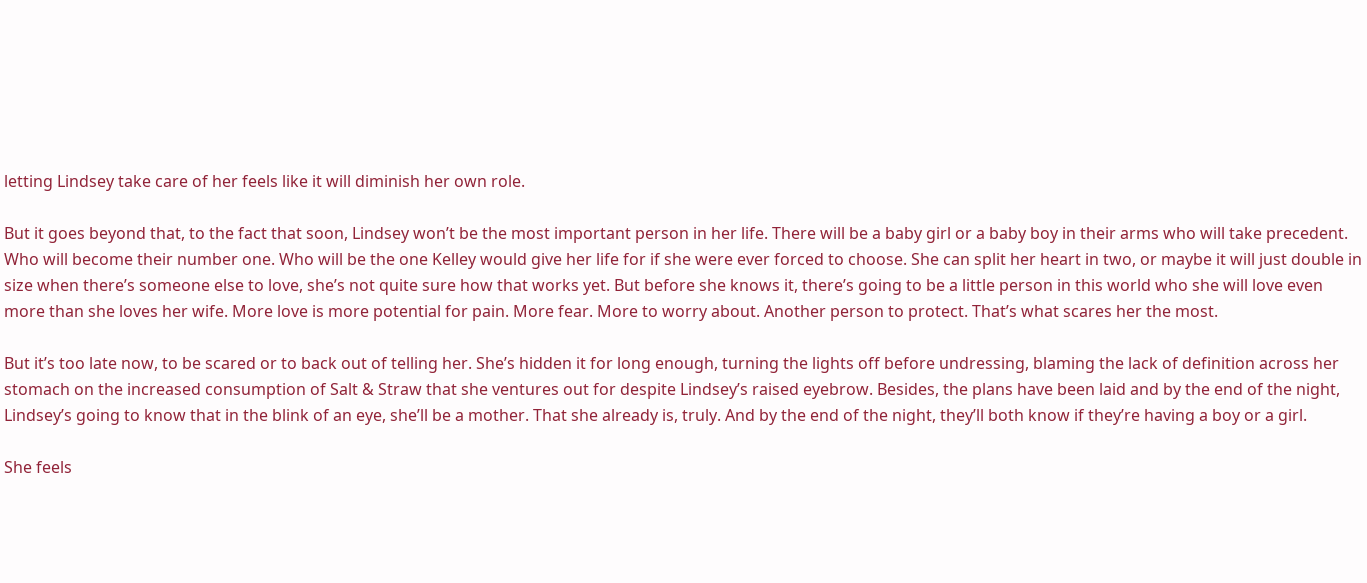letting Lindsey take care of her feels like it will diminish her own role.

But it goes beyond that, to the fact that soon, Lindsey won’t be the most important person in her life. There will be a baby girl or a baby boy in their arms who will take precedent. Who will become their number one. Who will be the one Kelley would give her life for if she were ever forced to choose. She can split her heart in two, or maybe it will just double in size when there’s someone else to love, she’s not quite sure how that works yet. But before she knows it, there’s going to be a little person in this world who she will love even more than she loves her wife. More love is more potential for pain. More fear. More to worry about. Another person to protect. That’s what scares her the most.

But it’s too late now, to be scared or to back out of telling her. She’s hidden it for long enough, turning the lights off before undressing, blaming the lack of definition across her stomach on the increased consumption of Salt & Straw that she ventures out for despite Lindsey’s raised eyebrow. Besides, the plans have been laid and by the end of the night, Lindsey’s going to know that in the blink of an eye, she’ll be a mother. That she already is, truly. And by the end of the night, they’ll both know if they’re having a boy or a girl.

She feels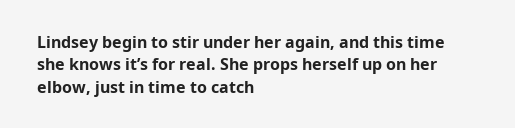Lindsey begin to stir under her again, and this time she knows it’s for real. She props herself up on her elbow, just in time to catch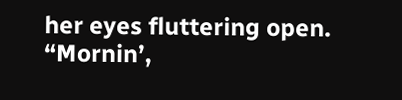her eyes fluttering open. “Mornin’,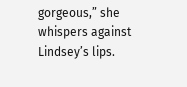gorgeous,” she whispers against Lindsey’s lips.